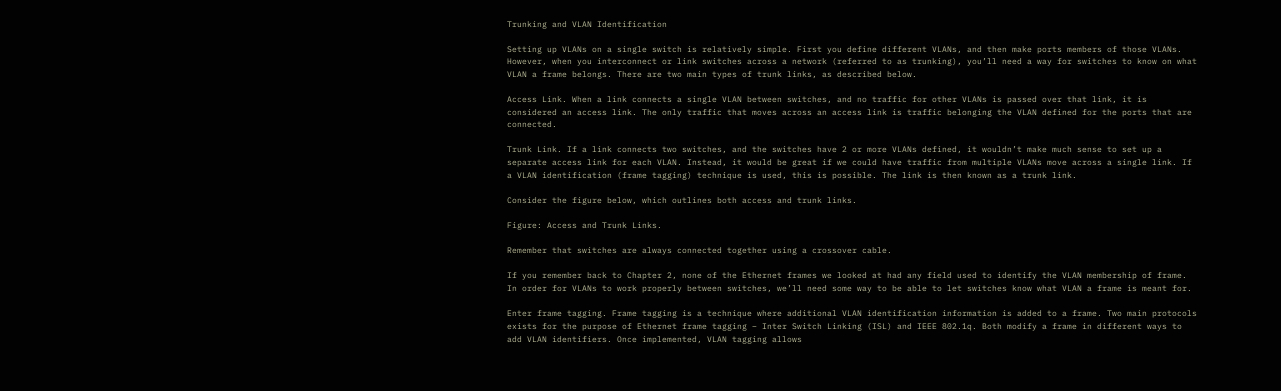Trunking and VLAN Identification

Setting up VLANs on a single switch is relatively simple. First you define different VLANs, and then make ports members of those VLANs. However, when you interconnect or link switches across a network (referred to as trunking), you’ll need a way for switches to know on what VLAN a frame belongs. There are two main types of trunk links, as described below.

Access Link. When a link connects a single VLAN between switches, and no traffic for other VLANs is passed over that link, it is considered an access link. The only traffic that moves across an access link is traffic belonging the VLAN defined for the ports that are connected.

Trunk Link. If a link connects two switches, and the switches have 2 or more VLANs defined, it wouldn’t make much sense to set up a separate access link for each VLAN. Instead, it would be great if we could have traffic from multiple VLANs move across a single link. If a VLAN identification (frame tagging) technique is used, this is possible. The link is then known as a trunk link.

Consider the figure below, which outlines both access and trunk links.

Figure: Access and Trunk Links.

Remember that switches are always connected together using a crossover cable.

If you remember back to Chapter 2, none of the Ethernet frames we looked at had any field used to identify the VLAN membership of frame. In order for VLANs to work properly between switches, we’ll need some way to be able to let switches know what VLAN a frame is meant for.

Enter frame tagging. Frame tagging is a technique where additional VLAN identification information is added to a frame. Two main protocols exists for the purpose of Ethernet frame tagging – Inter Switch Linking (ISL) and IEEE 802.1q. Both modify a frame in different ways to add VLAN identifiers. Once implemented, VLAN tagging allows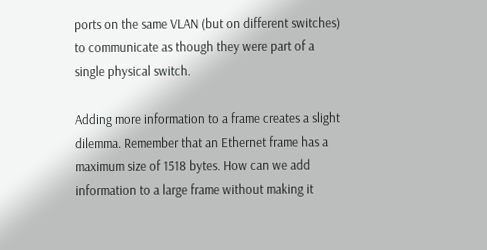ports on the same VLAN (but on different switches) to communicate as though they were part of a single physical switch.

Adding more information to a frame creates a slight dilemma. Remember that an Ethernet frame has a maximum size of 1518 bytes. How can we add information to a large frame without making it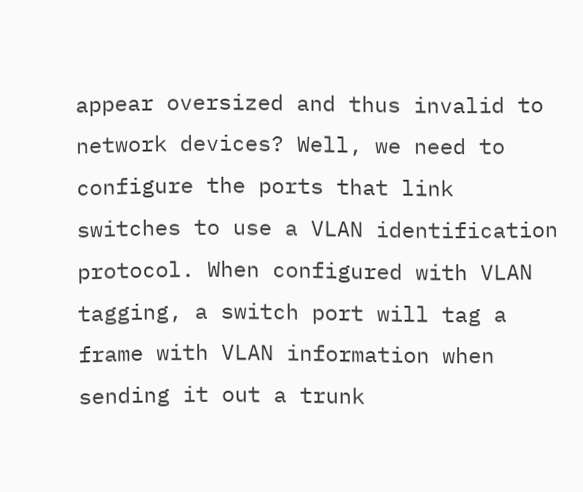appear oversized and thus invalid to network devices? Well, we need to configure the ports that link switches to use a VLAN identification protocol. When configured with VLAN tagging, a switch port will tag a frame with VLAN information when sending it out a trunk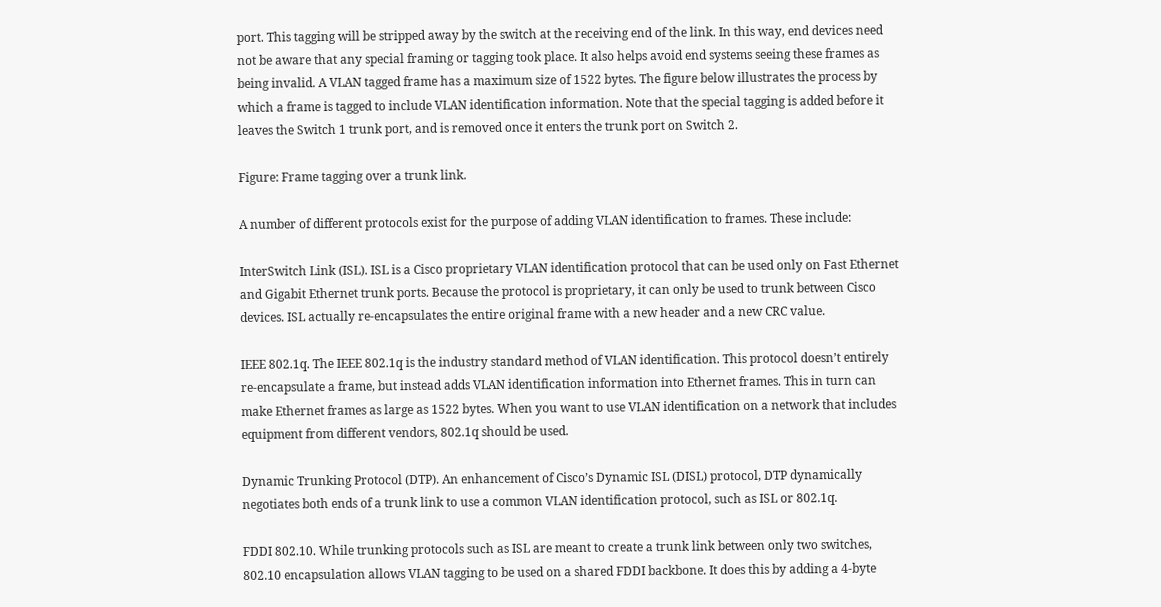port. This tagging will be stripped away by the switch at the receiving end of the link. In this way, end devices need not be aware that any special framing or tagging took place. It also helps avoid end systems seeing these frames as being invalid. A VLAN tagged frame has a maximum size of 1522 bytes. The figure below illustrates the process by which a frame is tagged to include VLAN identification information. Note that the special tagging is added before it leaves the Switch 1 trunk port, and is removed once it enters the trunk port on Switch 2.

Figure: Frame tagging over a trunk link.

A number of different protocols exist for the purpose of adding VLAN identification to frames. These include:

InterSwitch Link (ISL). ISL is a Cisco proprietary VLAN identification protocol that can be used only on Fast Ethernet and Gigabit Ethernet trunk ports. Because the protocol is proprietary, it can only be used to trunk between Cisco devices. ISL actually re-encapsulates the entire original frame with a new header and a new CRC value.

IEEE 802.1q. The IEEE 802.1q is the industry standard method of VLAN identification. This protocol doesn’t entirely re-encapsulate a frame, but instead adds VLAN identification information into Ethernet frames. This in turn can make Ethernet frames as large as 1522 bytes. When you want to use VLAN identification on a network that includes equipment from different vendors, 802.1q should be used.

Dynamic Trunking Protocol (DTP). An enhancement of Cisco’s Dynamic ISL (DISL) protocol, DTP dynamically negotiates both ends of a trunk link to use a common VLAN identification protocol, such as ISL or 802.1q.

FDDI 802.10. While trunking protocols such as ISL are meant to create a trunk link between only two switches, 802.10 encapsulation allows VLAN tagging to be used on a shared FDDI backbone. It does this by adding a 4-byte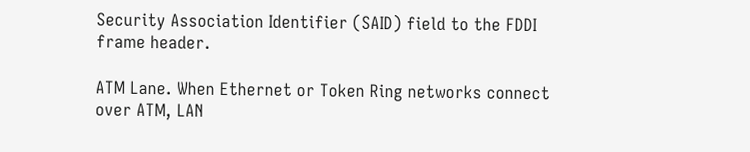Security Association Identifier (SAID) field to the FDDI frame header.

ATM Lane. When Ethernet or Token Ring networks connect over ATM, LAN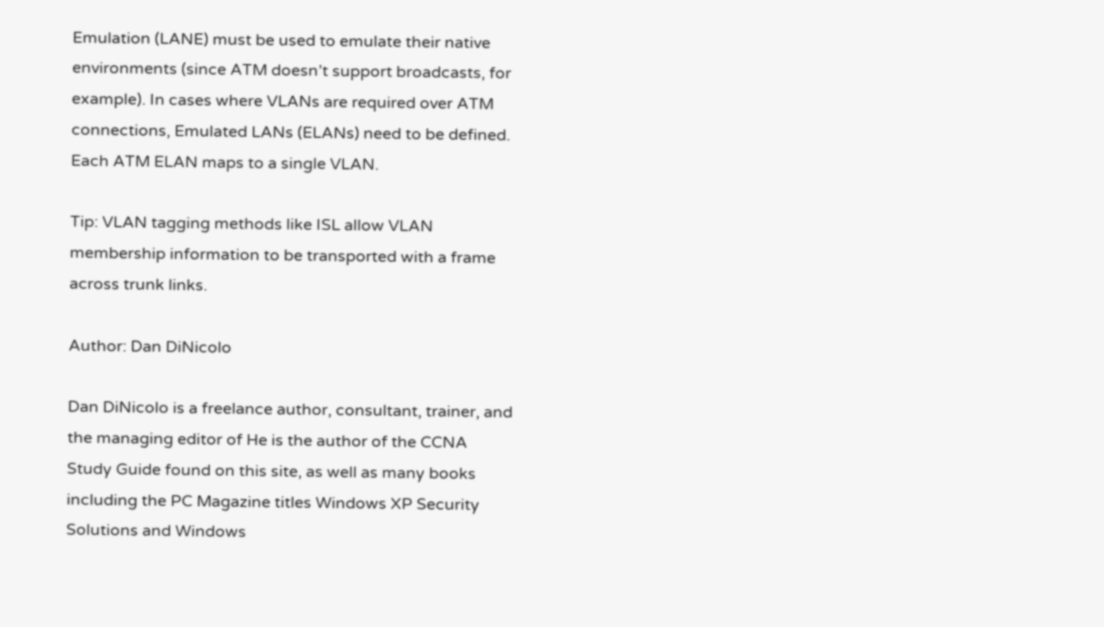Emulation (LANE) must be used to emulate their native environments (since ATM doesn’t support broadcasts, for example). In cases where VLANs are required over ATM connections, Emulated LANs (ELANs) need to be defined. Each ATM ELAN maps to a single VLAN.

Tip: VLAN tagging methods like ISL allow VLAN membership information to be transported with a frame across trunk links.

Author: Dan DiNicolo

Dan DiNicolo is a freelance author, consultant, trainer, and the managing editor of He is the author of the CCNA Study Guide found on this site, as well as many books including the PC Magazine titles Windows XP Security Solutions and Windows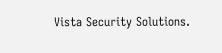Vista Security Solutions.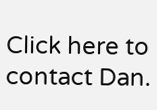Click here to contact Dan.